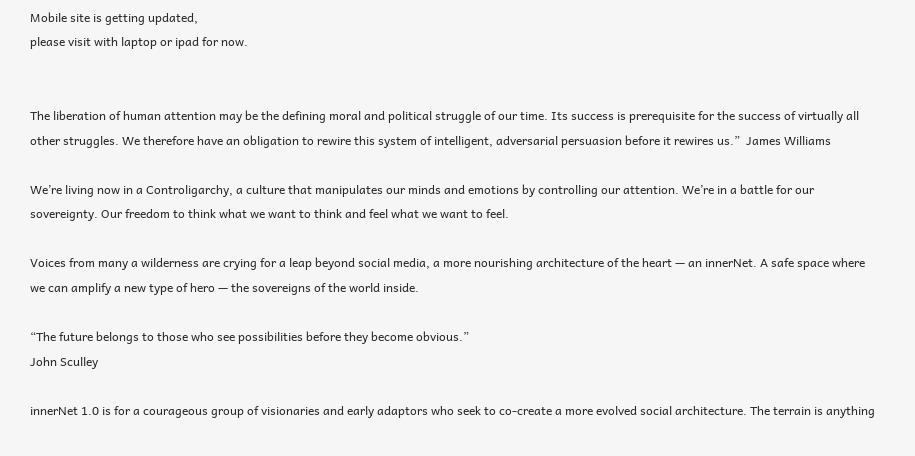Mobile site is getting updated,
please visit with laptop or ipad for now.


The liberation of human attention may be the defining moral and political struggle of our time. Its success is prerequisite for the success of virtually all other struggles. We therefore have an obligation to rewire this system of intelligent, adversarial persuasion before it rewires us.”  James Williams

We’re living now in a Controligarchy, a culture that manipulates our minds and emotions by controlling our attention. We’re in a battle for our sovereignty. Our freedom to think what we want to think and feel what we want to feel.

Voices from many a wilderness are crying for a leap beyond social media, a more nourishing architecture of the heart — an innerNet. A safe space where we can amplify a new type of hero — the sovereigns of the world inside.

“The future belongs to those who see possibilities before they become obvious.”
John Sculley

innerNet 1.0 is for a courageous group of visionaries and early adaptors who seek to co-create a more evolved social architecture. The terrain is anything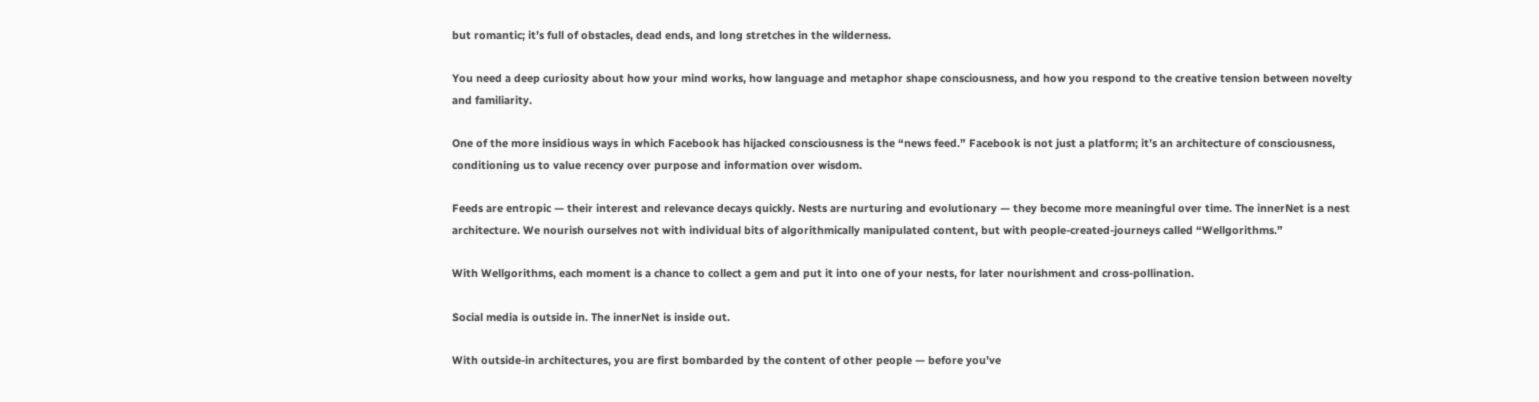but romantic; it’s full of obstacles, dead ends, and long stretches in the wilderness.

You need a deep curiosity about how your mind works, how language and metaphor shape consciousness, and how you respond to the creative tension between novelty and familiarity.

One of the more insidious ways in which Facebook has hijacked consciousness is the “news feed.” Facebook is not just a platform; it’s an architecture of consciousness, conditioning us to value recency over purpose and information over wisdom.

Feeds are entropic — their interest and relevance decays quickly. Nests are nurturing and evolutionary — they become more meaningful over time. The innerNet is a nest architecture. We nourish ourselves not with individual bits of algorithmically manipulated content, but with people-created-journeys called “Wellgorithms.”

With Wellgorithms, each moment is a chance to collect a gem and put it into one of your nests, for later nourishment and cross-pollination.

Social media is outside in. The innerNet is inside out.

With outside-in architectures, you are first bombarded by the content of other people — before you’ve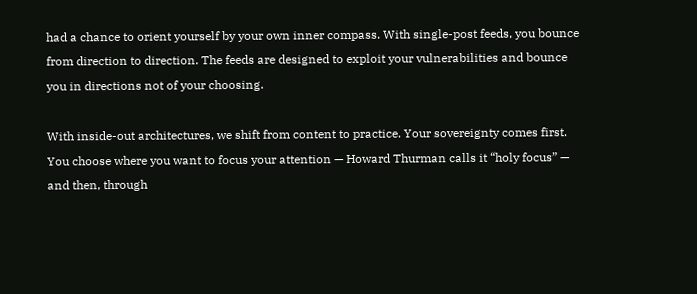had a chance to orient yourself by your own inner compass. With single-post feeds, you bounce from direction to direction. The feeds are designed to exploit your vulnerabilities and bounce you in directions not of your choosing.

With inside-out architectures, we shift from content to practice. Your sovereignty comes first. You choose where you want to focus your attention — Howard Thurman calls it “holy focus” — and then, through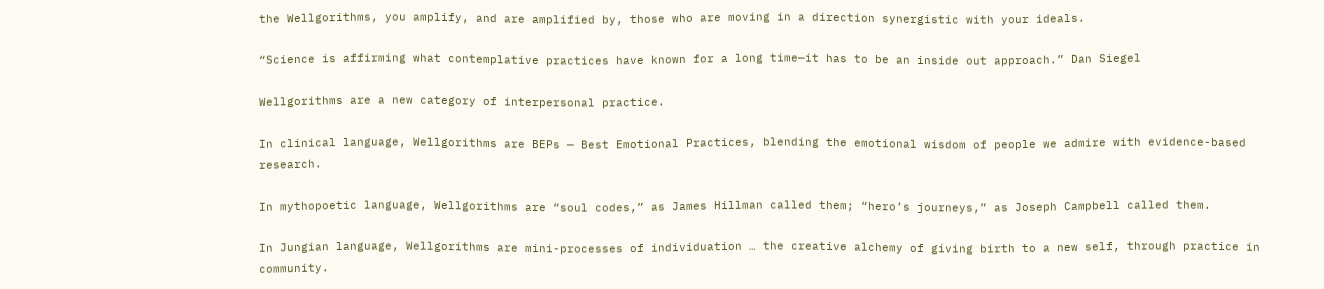the Wellgorithms, you amplify, and are amplified by, those who are moving in a direction synergistic with your ideals.

“Science is affirming what contemplative practices have known for a long time—it has to be an inside out approach.” Dan Siegel

Wellgorithms are a new category of interpersonal practice.

In clinical language, Wellgorithms are BEPs — Best Emotional Practices, blending the emotional wisdom of people we admire with evidence-based research.

In mythopoetic language, Wellgorithms are “soul codes,” as James Hillman called them; “hero’s journeys,” as Joseph Campbell called them.

In Jungian language, Wellgorithms are mini-processes of individuation … the creative alchemy of giving birth to a new self, through practice in community.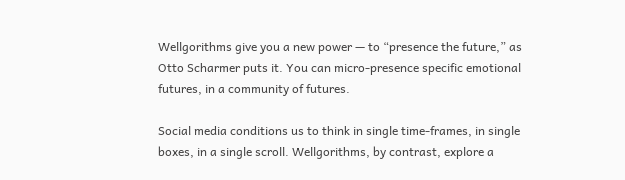Wellgorithms give you a new power — to “presence the future,” as Otto Scharmer puts it. You can micro-presence specific emotional futures, in a community of futures.

Social media conditions us to think in single time-frames, in single boxes, in a single scroll. Wellgorithms, by contrast, explore a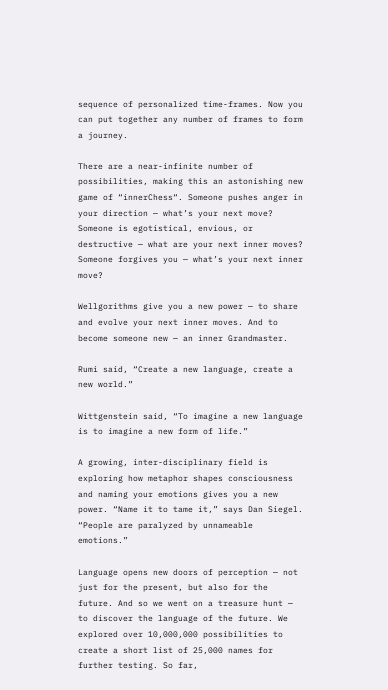sequence of personalized time-frames. Now you can put together any number of frames to form a journey.

There are a near-infinite number of possibilities, making this an astonishing new game of “innerChess“. Someone pushes anger in your direction — what’s your next move? Someone is egotistical, envious, or destructive — what are your next inner moves? Someone forgives you — what’s your next inner move?

Wellgorithms give you a new power — to share and evolve your next inner moves. And to become someone new — an inner Grandmaster.

Rumi said, “Create a new language, create a new world.”

Wittgenstein said, “To imagine a new language is to imagine a new form of life.”

A growing, inter-disciplinary field is exploring how metaphor shapes consciousness and naming your emotions gives you a new power. “Name it to tame it,” says Dan Siegel. “People are paralyzed by unnameable emotions.”

Language opens new doors of perception — not just for the present, but also for the future. And so we went on a treasure hunt — to discover the language of the future. We explored over 10,000,000 possibilities to create a short list of 25,000 names for further testing. So far,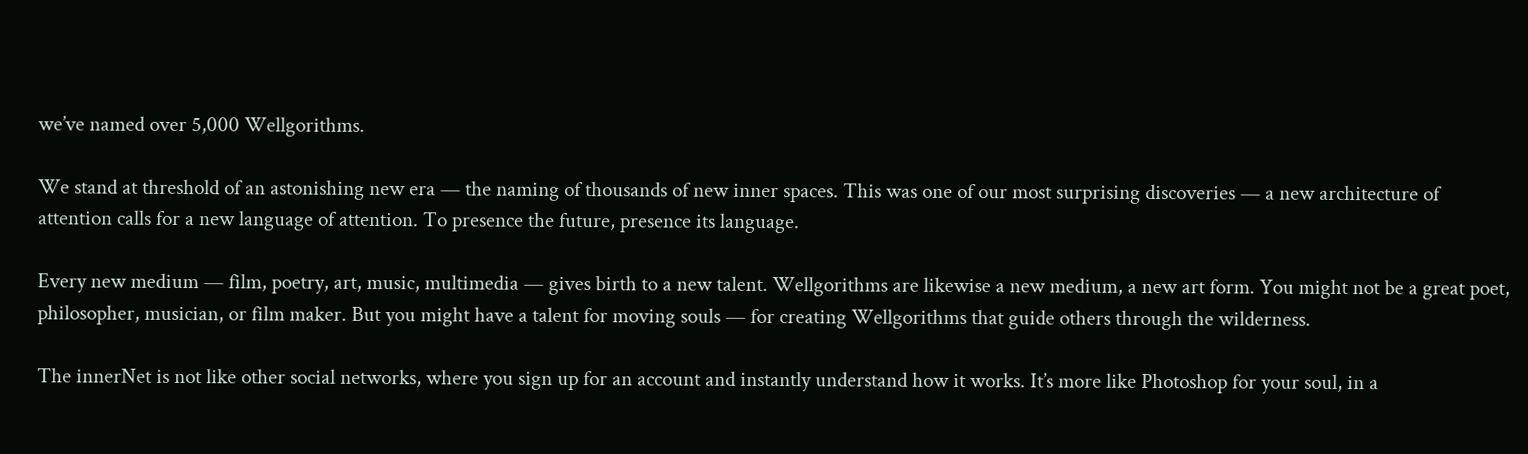we’ve named over 5,000 Wellgorithms.

We stand at threshold of an astonishing new era — the naming of thousands of new inner spaces. This was one of our most surprising discoveries — a new architecture of attention calls for a new language of attention. To presence the future, presence its language.

Every new medium — film, poetry, art, music, multimedia — gives birth to a new talent. Wellgorithms are likewise a new medium, a new art form. You might not be a great poet, philosopher, musician, or film maker. But you might have a talent for moving souls — for creating Wellgorithms that guide others through the wilderness.

The innerNet is not like other social networks, where you sign up for an account and instantly understand how it works. It’s more like Photoshop for your soul, in a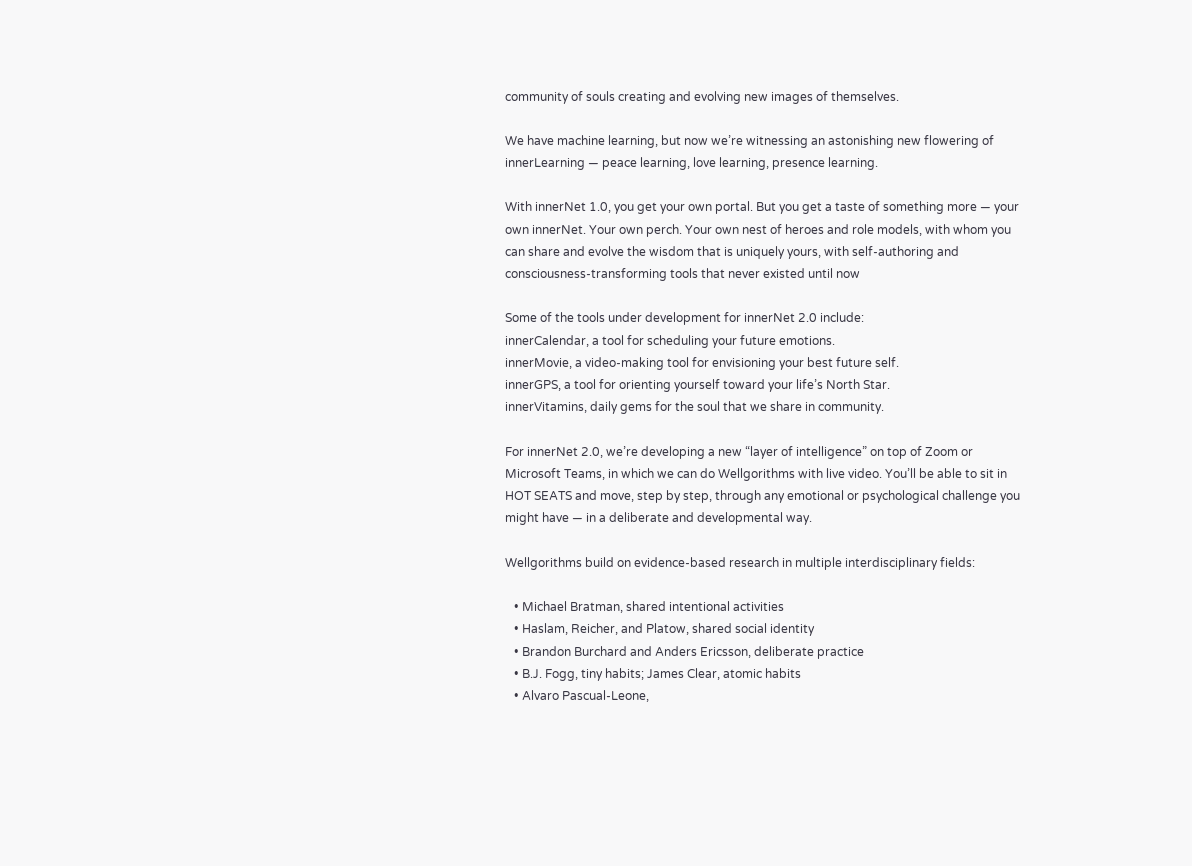community of souls creating and evolving new images of themselves.

We have machine learning, but now we’re witnessing an astonishing new flowering of innerLearning — peace learning, love learning, presence learning.

With innerNet 1.0, you get your own portal. But you get a taste of something more — your own innerNet. Your own perch. Your own nest of heroes and role models, with whom you can share and evolve the wisdom that is uniquely yours, with self-authoring and consciousness-transforming tools that never existed until now

Some of the tools under development for innerNet 2.0 include:
innerCalendar, a tool for scheduling your future emotions.
innerMovie, a video-making tool for envisioning your best future self.
innerGPS, a tool for orienting yourself toward your life’s North Star.
innerVitamins, daily gems for the soul that we share in community.

For innerNet 2.0, we’re developing a new “layer of intelligence” on top of Zoom or Microsoft Teams, in which we can do Wellgorithms with live video. You’ll be able to sit in HOT SEATS and move, step by step, through any emotional or psychological challenge you might have — in a deliberate and developmental way.

Wellgorithms build on evidence-based research in multiple interdisciplinary fields:

   • Michael Bratman, shared intentional activities
   • Haslam, Reicher, and Platow, shared social identity
   • Brandon Burchard and Anders Ericsson, deliberate practice
   • B.J. Fogg, tiny habits; James Clear, atomic habits
   • Alvaro Pascual-Leone,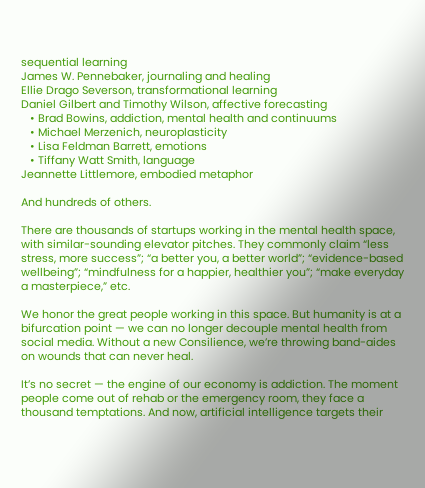sequential learning
James W. Pennebaker, journaling and healing
Ellie Drago Severson, transformational learning
Daniel Gilbert and Timothy Wilson, affective forecasting
   • Brad Bowins, addiction, mental health and continuums
   • Michael Merzenich, neuroplasticity
   • Lisa Feldman Barrett, emotions
   • Tiffany Watt Smith, language
Jeannette Littlemore, embodied metaphor

And hundreds of others.

There are thousands of startups working in the mental health space, with similar-sounding elevator pitches. They commonly claim “less stress, more success”; “a better you, a better world”; “evidence-based wellbeing”; “mindfulness for a happier, healthier you”; “make everyday a masterpiece,” etc.

We honor the great people working in this space. But humanity is at a bifurcation point — we can no longer decouple mental health from social media. Without a new Consilience, we’re throwing band-aides on wounds that can never heal.

It’s no secret — the engine of our economy is addiction. The moment people come out of rehab or the emergency room, they face a thousand temptations. And now, artificial intelligence targets their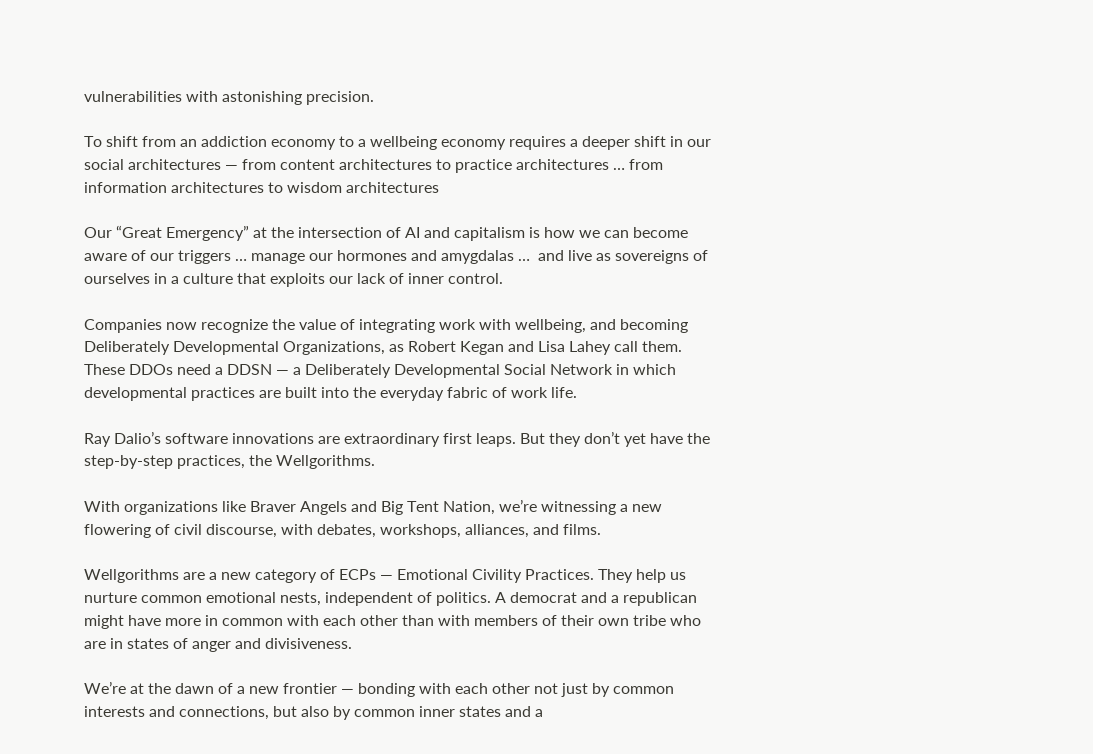vulnerabilities with astonishing precision.

To shift from an addiction economy to a wellbeing economy requires a deeper shift in our social architectures — from content architectures to practice architectures … from information architectures to wisdom architectures

Our “Great Emergency” at the intersection of AI and capitalism is how we can become aware of our triggers … manage our hormones and amygdalas …  and live as sovereigns of ourselves in a culture that exploits our lack of inner control.

Companies now recognize the value of integrating work with wellbeing, and becoming Deliberately Developmental Organizations, as Robert Kegan and Lisa Lahey call them. These DDOs need a DDSN — a Deliberately Developmental Social Network in which developmental practices are built into the everyday fabric of work life.

Ray Dalio’s software innovations are extraordinary first leaps. But they don’t yet have the step-by-step practices, the Wellgorithms.

With organizations like Braver Angels and Big Tent Nation, we’re witnessing a new flowering of civil discourse, with debates, workshops, alliances, and films.

Wellgorithms are a new category of ECPs — Emotional Civility Practices. They help us nurture common emotional nests, independent of politics. A democrat and a republican might have more in common with each other than with members of their own tribe who are in states of anger and divisiveness.

We’re at the dawn of a new frontier — bonding with each other not just by common interests and connections, but also by common inner states and a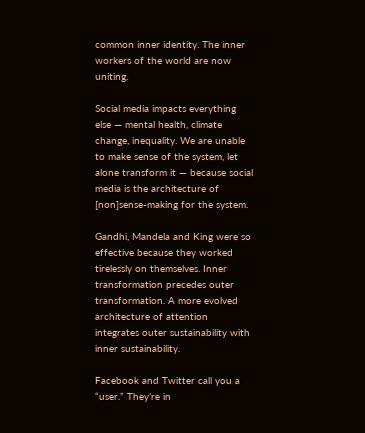common inner identity. The inner workers of the world are now uniting.

Social media impacts everything else — mental health, climate change, inequality. We are unable to make sense of the system, let alone transform it — because social media is the architecture of [non]sense-making for the system.

Gandhi, Mandela and King were so effective because they worked tirelessly on themselves. Inner transformation precedes outer transformation. A more evolved architecture of attention integrates outer sustainability with inner sustainability.

Facebook and Twitter call you a “user.” They’re in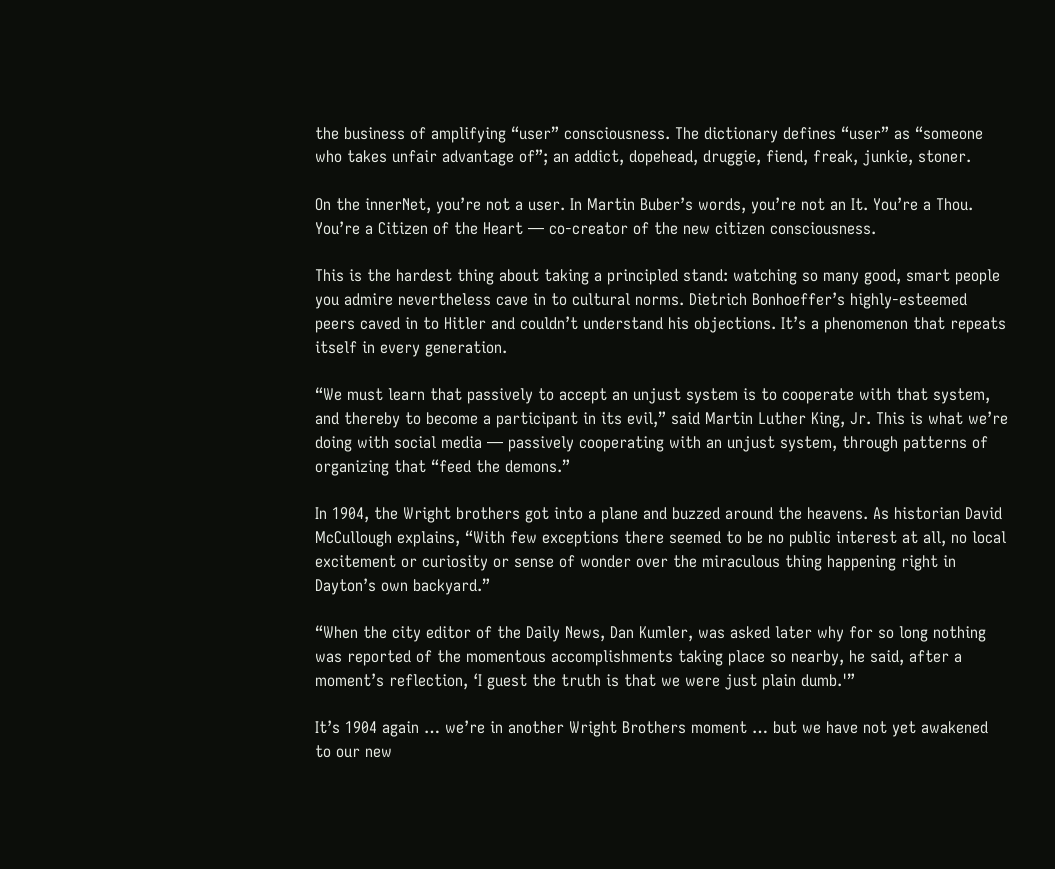the business of amplifying “user” consciousness. The dictionary defines “user” as “someone who takes unfair advantage of”; an addict, dopehead, druggie, fiend, freak, junkie, stoner.

On the innerNet, you’re not a user. In Martin Buber’s words, you’re not an It. You’re a Thou. You’re a Citizen of the Heart — co-creator of the new citizen consciousness.

This is the hardest thing about taking a principled stand: watching so many good, smart people you admire nevertheless cave in to cultural norms. Dietrich Bonhoeffer’s highly-esteemed peers caved in to Hitler and couldn’t understand his objections. It’s a phenomenon that repeats itself in every generation.

“We must learn that passively to accept an unjust system is to cooperate with that system, and thereby to become a participant in its evil,” said Martin Luther King, Jr. This is what we’re doing with social media — passively cooperating with an unjust system, through patterns of organizing that “feed the demons.”

In 1904, the Wright brothers got into a plane and buzzed around the heavens. As historian David McCullough explains, “With few exceptions there seemed to be no public interest at all, no local excitement or curiosity or sense of wonder over the miraculous thing happening right in Dayton’s own backyard.”

“When the city editor of the Daily News, Dan Kumler, was asked later why for so long nothing was reported of the momentous accomplishments taking place so nearby, he said, after a moment’s reflection, ‘I guest the truth is that we were just plain dumb.'”

It’s 1904 again … we’re in another Wright Brothers moment … but we have not yet awakened to our new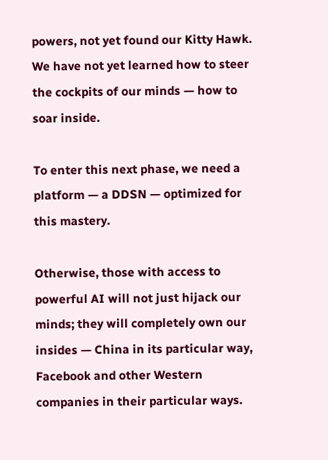powers, not yet found our Kitty Hawk. We have not yet learned how to steer the cockpits of our minds — how to soar inside.

To enter this next phase, we need a platform — a DDSN — optimized for this mastery.

Otherwise, those with access to powerful AI will not just hijack our minds; they will completely own our insides — China in its particular way, Facebook and other Western companies in their particular ways.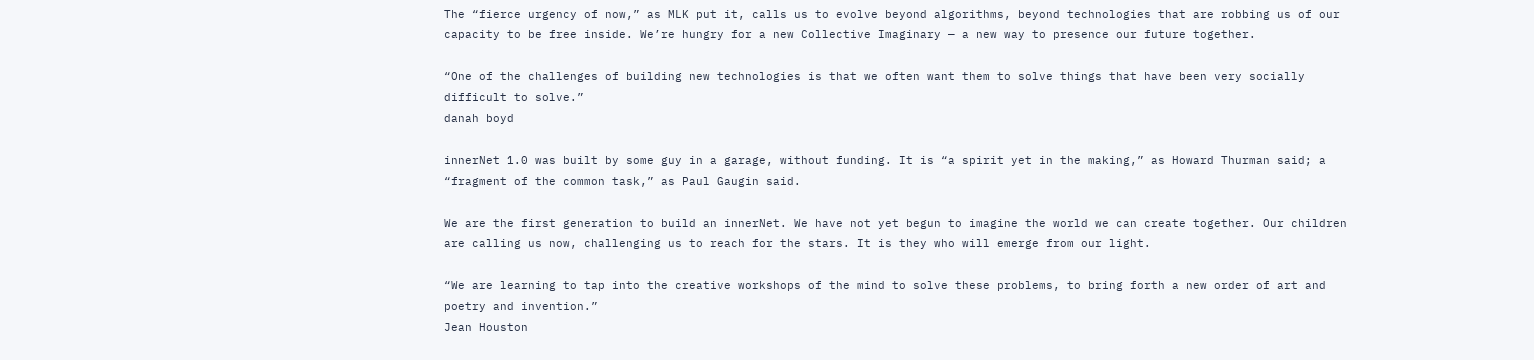The “fierce urgency of now,” as MLK put it, calls us to evolve beyond algorithms, beyond technologies that are robbing us of our capacity to be free inside. We’re hungry for a new Collective Imaginary — a new way to presence our future together.

“One of the challenges of building new technologies is that we often want them to solve things that have been very socially difficult to solve.”
danah boyd

innerNet 1.0 was built by some guy in a garage, without funding. It is “a spirit yet in the making,” as Howard Thurman said; a “fragment of the common task,” as Paul Gaugin said.

We are the first generation to build an innerNet. We have not yet begun to imagine the world we can create together. Our children are calling us now, challenging us to reach for the stars. It is they who will emerge from our light.

“We are learning to tap into the creative workshops of the mind to solve these problems, to bring forth a new order of art and poetry and invention.”
Jean Houston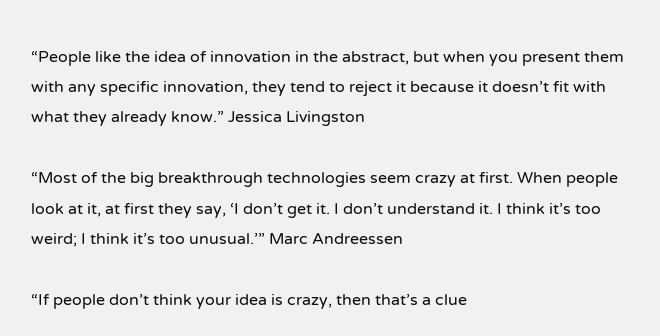“People like the idea of innovation in the abstract, but when you present them with any specific innovation, they tend to reject it because it doesn’t fit with what they already know.” Jessica Livingston

“Most of the big breakthrough technologies seem crazy at first. When people look at it, at first they say, ‘I don’t get it. I don’t understand it. I think it’s too weird; I think it’s too unusual.’” Marc Andreessen

“If people don’t think your idea is crazy, then that’s a clue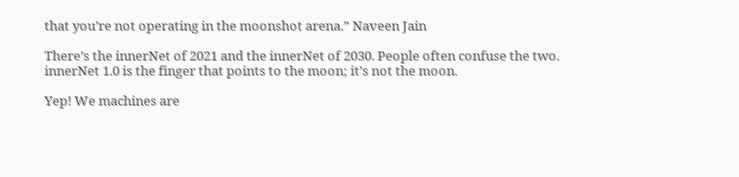that you’re not operating in the moonshot arena.” Naveen Jain

There’s the innerNet of 2021 and the innerNet of 2030. People often confuse the two. innerNet 1.0 is the finger that points to the moon; it’s not the moon.

Yep! We machines are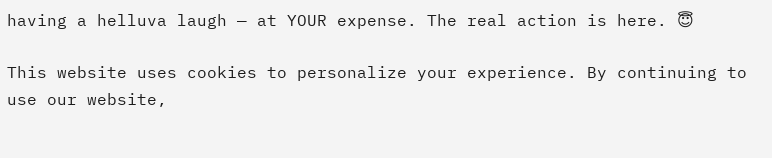having a helluva laugh — at YOUR expense. The real action is here. 😇

This website uses cookies to personalize your experience. By continuing to use our website,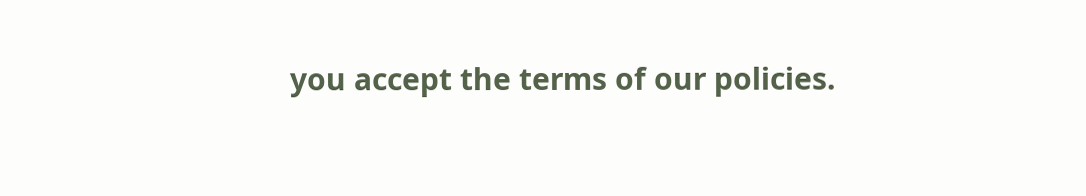you accept the terms of our policies.